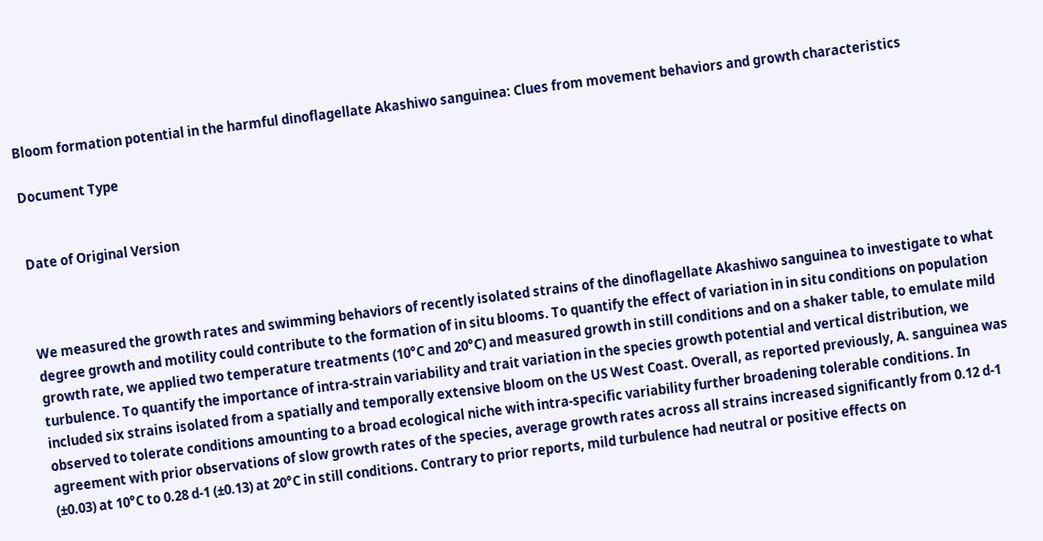Bloom formation potential in the harmful dinoflagellate Akashiwo sanguinea: Clues from movement behaviors and growth characteristics

Document Type


Date of Original Version



We measured the growth rates and swimming behaviors of recently isolated strains of the dinoflagellate Akashiwo sanguinea to investigate to what degree growth and motility could contribute to the formation of in situ blooms. To quantify the effect of variation in in situ conditions on population growth rate, we applied two temperature treatments (10°C and 20°C) and measured growth in still conditions and on a shaker table, to emulate mild turbulence. To quantify the importance of intra-strain variability and trait variation in the species growth potential and vertical distribution, we included six strains isolated from a spatially and temporally extensive bloom on the US West Coast. Overall, as reported previously, A. sanguinea was observed to tolerate conditions amounting to a broad ecological niche with intra-specific variability further broadening tolerable conditions. In agreement with prior observations of slow growth rates of the species, average growth rates across all strains increased significantly from 0.12 d-1 (±0.03) at 10°C to 0.28 d-1 (±0.13) at 20°C in still conditions. Contrary to prior reports, mild turbulence had neutral or positive effects on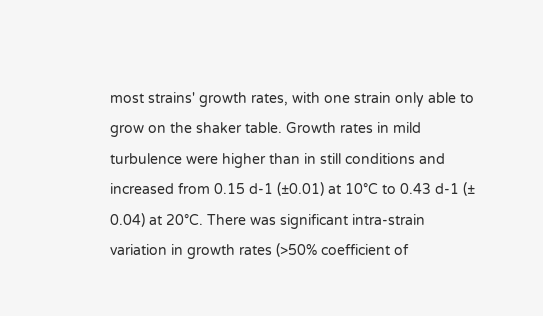most strains' growth rates, with one strain only able to grow on the shaker table. Growth rates in mild turbulence were higher than in still conditions and increased from 0.15 d-1 (±0.01) at 10°C to 0.43 d-1 (± 0.04) at 20°C. There was significant intra-strain variation in growth rates (>50% coefficient of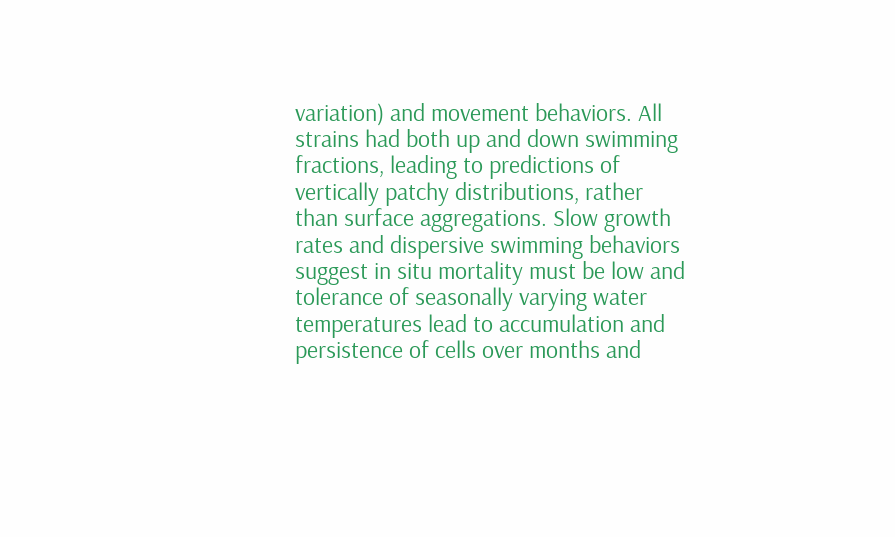variation) and movement behaviors. All strains had both up and down swimming fractions, leading to predictions of vertically patchy distributions, rather than surface aggregations. Slow growth rates and dispersive swimming behaviors suggest in situ mortality must be low and tolerance of seasonally varying water temperatures lead to accumulation and persistence of cells over months and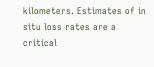kilometers. Estimates of in situ loss rates are a critical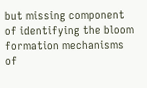but missing component of identifying the bloom formation mechanisms of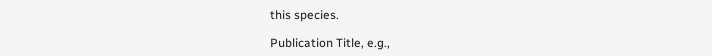this species.

Publication Title, e.g.,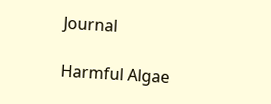Journal

Harmful Algae